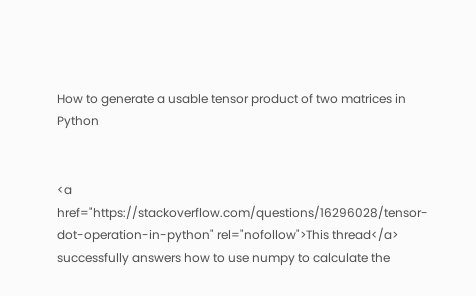How to generate a usable tensor product of two matrices in Python


<a href="https://stackoverflow.com/questions/16296028/tensor-dot-operation-in-python" rel="nofollow">This thread</a> successfully answers how to use numpy to calculate the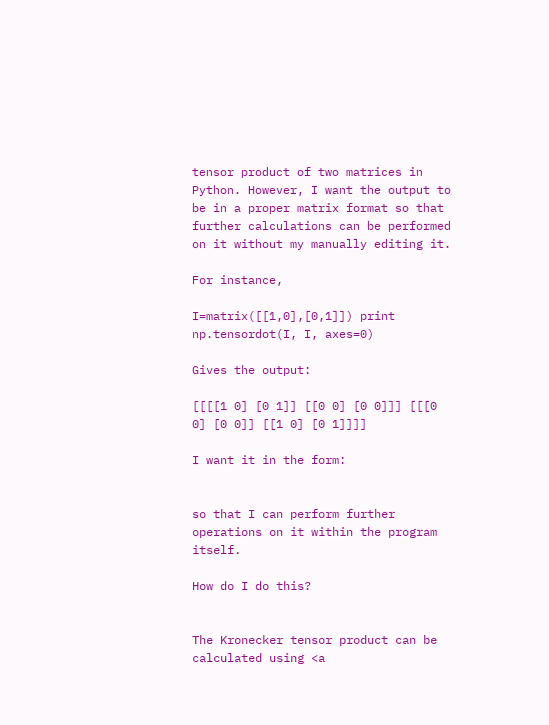tensor product of two matrices in Python. However, I want the output to be in a proper matrix format so that further calculations can be performed on it without my manually editing it.

For instance,

I=matrix([[1,0],[0,1]]) print np.tensordot(I, I, axes=0)

Gives the output:

[[[[1 0] [0 1]] [[0 0] [0 0]]] [[[0 0] [0 0]] [[1 0] [0 1]]]]

I want it in the form:


so that I can perform further operations on it within the program itself.

How do I do this?


The Kronecker tensor product can be calculated using <a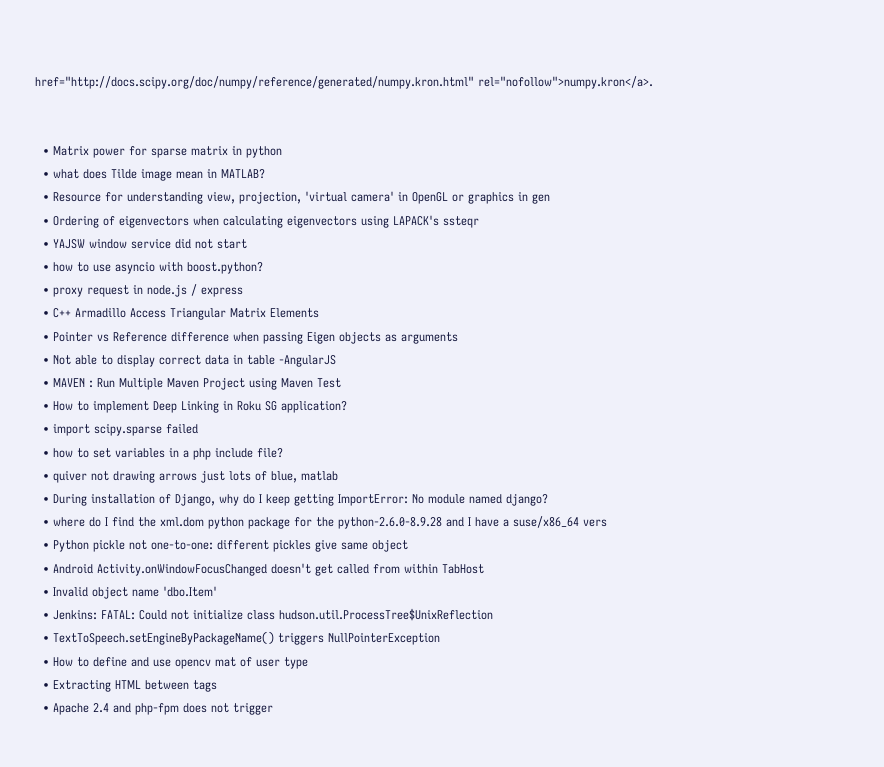href="http://docs.scipy.org/doc/numpy/reference/generated/numpy.kron.html" rel="nofollow">numpy.kron</a>.


  • Matrix power for sparse matrix in python
  • what does Tilde image mean in MATLAB?
  • Resource for understanding view, projection, 'virtual camera' in OpenGL or graphics in gen
  • Ordering of eigenvectors when calculating eigenvectors using LAPACK's ssteqr
  • YAJSW window service did not start
  • how to use asyncio with boost.python?
  • proxy request in node.js / express
  • C++ Armadillo Access Triangular Matrix Elements
  • Pointer vs Reference difference when passing Eigen objects as arguments
  • Not able to display correct data in table -AngularJS
  • MAVEN : Run Multiple Maven Project using Maven Test
  • How to implement Deep Linking in Roku SG application?
  • import scipy.sparse failed
  • how to set variables in a php include file?
  • quiver not drawing arrows just lots of blue, matlab
  • During installation of Django, why do I keep getting ImportError: No module named django?
  • where do I find the xml.dom python package for the python-2.6.0-8.9.28 and I have a suse/x86_64 vers
  • Python pickle not one-to-one: different pickles give same object
  • Android Activity.onWindowFocusChanged doesn't get called from within TabHost
  • Invalid object name 'dbo.Item'
  • Jenkins: FATAL: Could not initialize class hudson.util.ProcessTree$UnixReflection
  • TextToSpeech.setEngineByPackageName() triggers NullPointerException
  • How to define and use opencv mat of user type
  • Extracting HTML between tags
  • Apache 2.4 and php-fpm does not trigger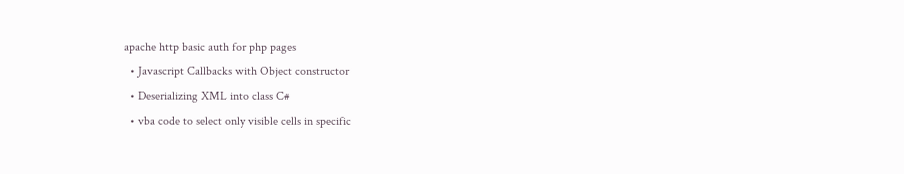apache http basic auth for php pages
  • Javascript Callbacks with Object constructor
  • Deserializing XML into class C#
  • vba code to select only visible cells in specific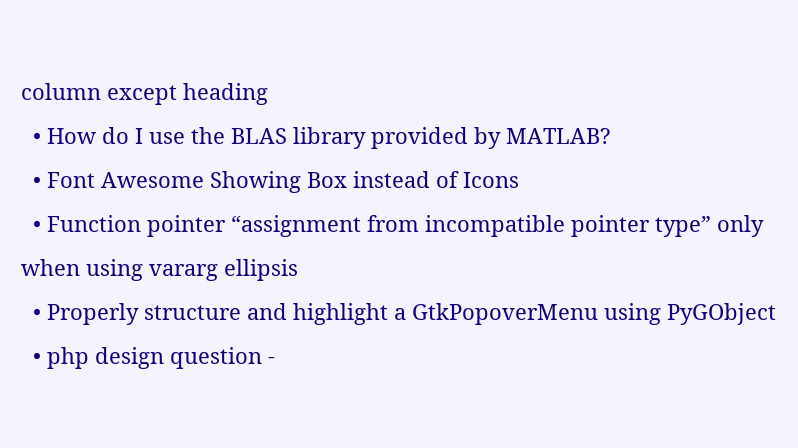column except heading
  • How do I use the BLAS library provided by MATLAB?
  • Font Awesome Showing Box instead of Icons
  • Function pointer “assignment from incompatible pointer type” only when using vararg ellipsis
  • Properly structure and highlight a GtkPopoverMenu using PyGObject
  • php design question -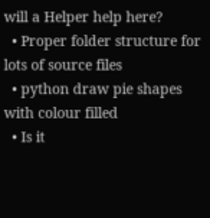will a Helper help here?
  • Proper folder structure for lots of source files
  • python draw pie shapes with colour filled
  • Is it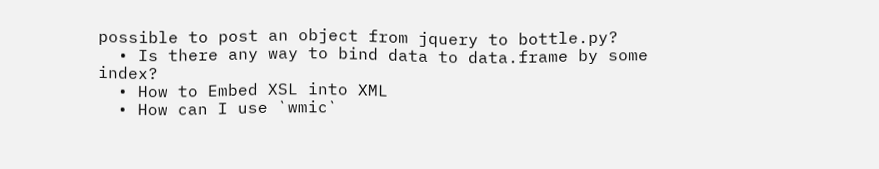possible to post an object from jquery to bottle.py?
  • Is there any way to bind data to data.frame by some index?
  • How to Embed XSL into XML
  • How can I use `wmic`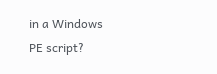in a Windows PE script?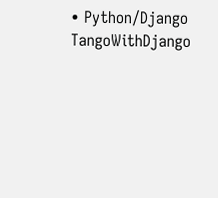• Python/Django TangoWithDjango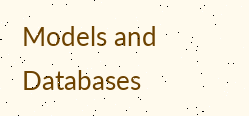Models and Databases